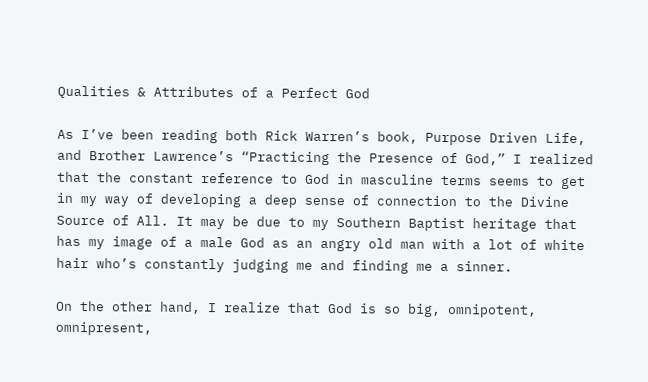Qualities & Attributes of a Perfect God

As I’ve been reading both Rick Warren’s book, Purpose Driven Life, and Brother Lawrence’s “Practicing the Presence of God,” I realized that the constant reference to God in masculine terms seems to get in my way of developing a deep sense of connection to the Divine Source of All. It may be due to my Southern Baptist heritage that has my image of a male God as an angry old man with a lot of white hair who’s constantly judging me and finding me a sinner.

On the other hand, I realize that God is so big, omnipotent, omnipresent,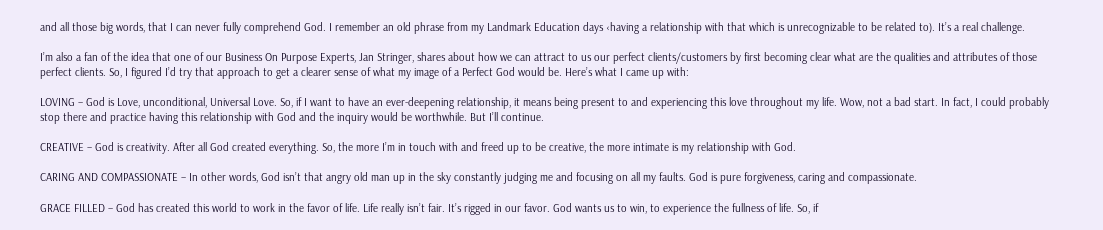and all those big words, that I can never fully comprehend God. I remember an old phrase from my Landmark Education days ‹having a relationship with that which is unrecognizable to be related to). It’s a real challenge.

I’m also a fan of the idea that one of our Business On Purpose Experts, Jan Stringer, shares about how we can attract to us our perfect clients/customers by first becoming clear what are the qualities and attributes of those perfect clients. So, I figured I’d try that approach to get a clearer sense of what my image of a Perfect God would be. Here’s what I came up with:

LOVING – God is Love, unconditional, Universal Love. So, if I want to have an ever-deepening relationship, it means being present to and experiencing this love throughout my life. Wow, not a bad start. In fact, I could probably stop there and practice having this relationship with God and the inquiry would be worthwhile. But I’ll continue.

CREATIVE – God is creativity. After all God created everything. So, the more I’m in touch with and freed up to be creative, the more intimate is my relationship with God.

CARING AND COMPASSIONATE – In other words, God isn’t that angry old man up in the sky constantly judging me and focusing on all my faults. God is pure forgiveness, caring and compassionate.

GRACE FILLED – God has created this world to work in the favor of life. Life really isn’t fair. It’s rigged in our favor. God wants us to win, to experience the fullness of life. So, if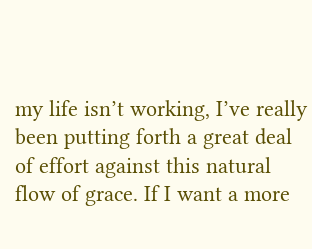my life isn’t working, I’ve really been putting forth a great deal of effort against this natural flow of grace. If I want a more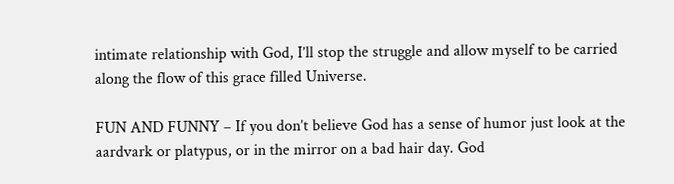intimate relationship with God, I’ll stop the struggle and allow myself to be carried along the flow of this grace filled Universe.

FUN AND FUNNY – If you don’t believe God has a sense of humor just look at the aardvark or platypus, or in the mirror on a bad hair day. God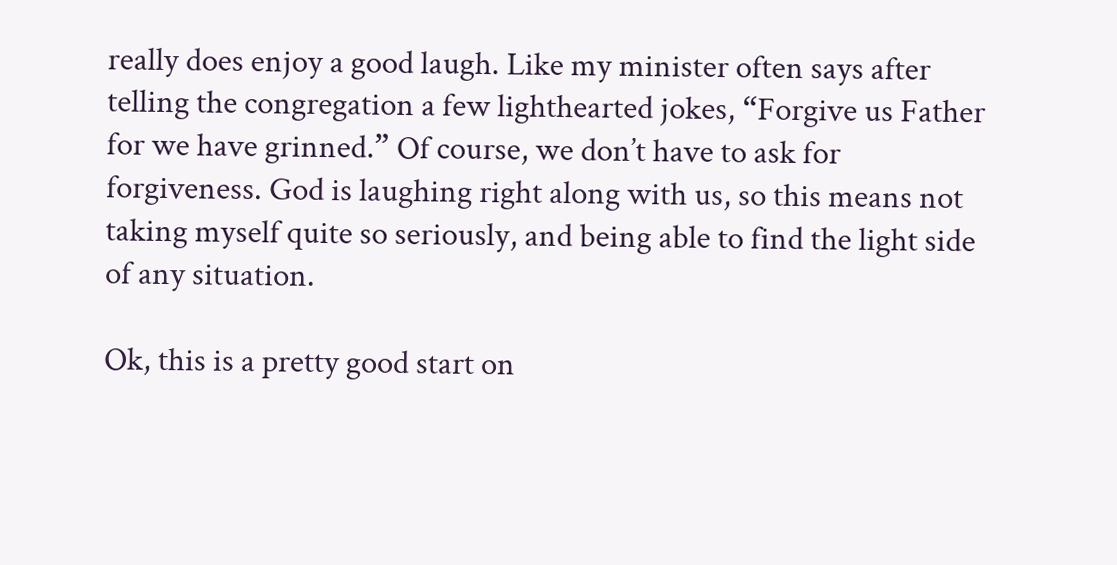really does enjoy a good laugh. Like my minister often says after telling the congregation a few lighthearted jokes, “Forgive us Father for we have grinned.” Of course, we don’t have to ask for forgiveness. God is laughing right along with us, so this means not taking myself quite so seriously, and being able to find the light side of any situation.

Ok, this is a pretty good start on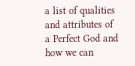a list of qualities and attributes of a Perfect God and how we can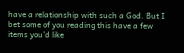have a relationship with such a God. But I bet some of you reading this have a few items you’d like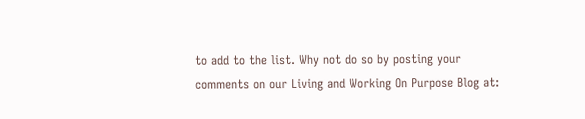to add to the list. Why not do so by posting your comments on our Living and Working On Purpose Blog at: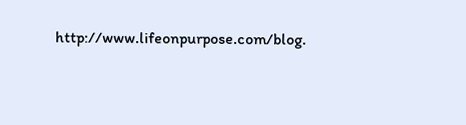http://www.lifeonpurpose.com/blog.